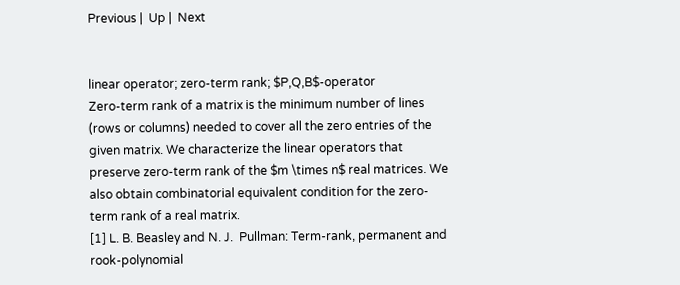Previous |  Up |  Next


linear operator; zero-term rank; $P,Q,B$-operator
Zero-term rank of a matrix is the minimum number of lines (rows or columns) needed to cover all the zero entries of the given matrix. We characterize the linear operators that preserve zero-term rank of the $m \times n$ real matrices. We also obtain combinatorial equivalent condition for the zero-term rank of a real matrix.
[1] L. B. Beasley and N. J.  Pullman: Term-rank, permanent and rook-polynomial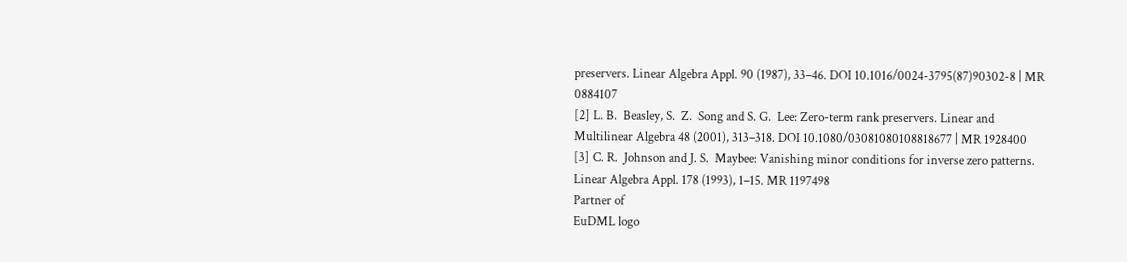preservers. Linear Algebra Appl. 90 (1987), 33–46. DOI 10.1016/0024-3795(87)90302-8 | MR 0884107
[2] L. B.  Beasley, S.  Z.  Song and S. G.  Lee: Zero-term rank preservers. Linear and Multilinear Algebra 48 (2001), 313–318. DOI 10.1080/03081080108818677 | MR 1928400
[3] C. R.  Johnson and J. S.  Maybee: Vanishing minor conditions for inverse zero patterns. Linear Algebra Appl. 178 (1993), 1–15. MR 1197498
Partner of
EuDML logo